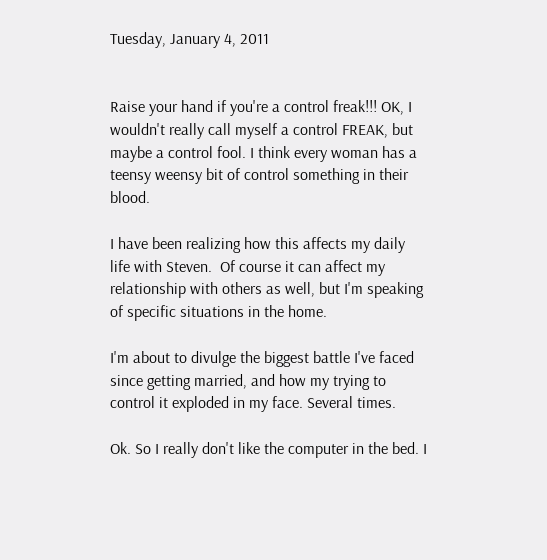Tuesday, January 4, 2011


Raise your hand if you're a control freak!!! OK, I wouldn't really call myself a control FREAK, but maybe a control fool. I think every woman has a teensy weensy bit of control something in their blood.

I have been realizing how this affects my daily life with Steven.  Of course it can affect my relationship with others as well, but I'm speaking of specific situations in the home.

I'm about to divulge the biggest battle I've faced since getting married, and how my trying to control it exploded in my face. Several times.

Ok. So I really don't like the computer in the bed. I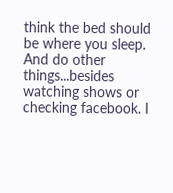think the bed should be where you sleep. And do other things...besides watching shows or checking facebook. I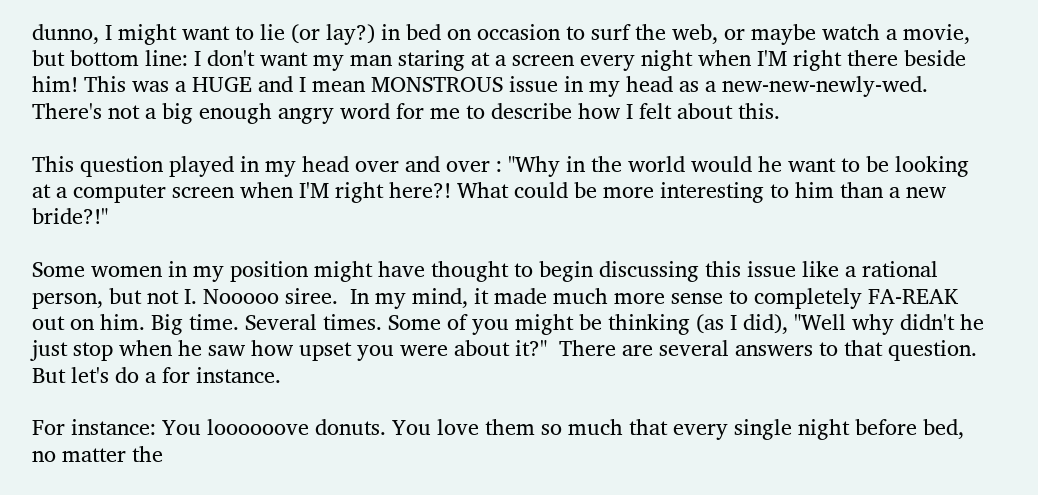dunno, I might want to lie (or lay?) in bed on occasion to surf the web, or maybe watch a movie, but bottom line: I don't want my man staring at a screen every night when I'M right there beside him! This was a HUGE and I mean MONSTROUS issue in my head as a new-new-newly-wed. There's not a big enough angry word for me to describe how I felt about this.

This question played in my head over and over : "Why in the world would he want to be looking at a computer screen when I'M right here?! What could be more interesting to him than a new bride?!"

Some women in my position might have thought to begin discussing this issue like a rational person, but not I. Nooooo siree.  In my mind, it made much more sense to completely FA-REAK out on him. Big time. Several times. Some of you might be thinking (as I did), "Well why didn't he just stop when he saw how upset you were about it?"  There are several answers to that question. But let's do a for instance.

For instance: You loooooove donuts. You love them so much that every single night before bed, no matter the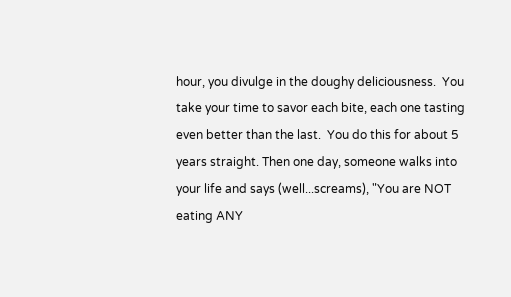hour, you divulge in the doughy deliciousness.  You take your time to savor each bite, each one tasting even better than the last.  You do this for about 5 years straight. Then one day, someone walks into your life and says (well...screams), "You are NOT eating ANY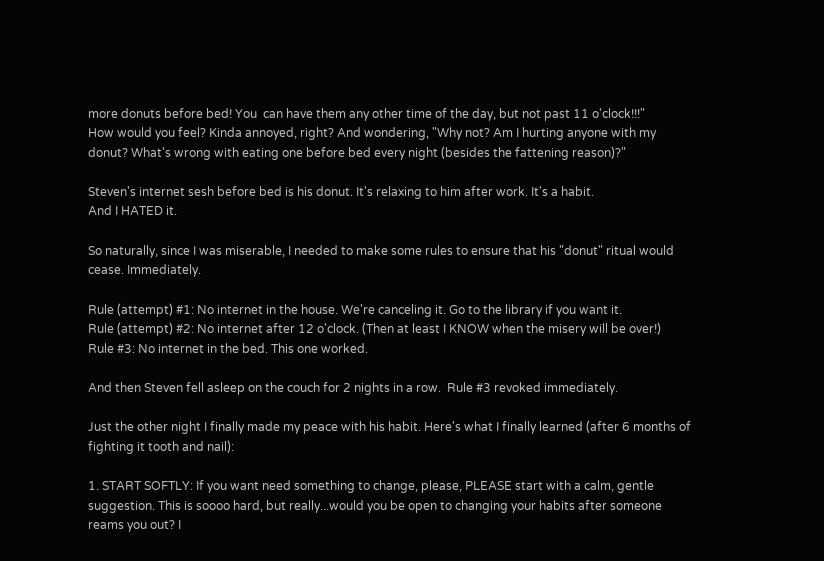more donuts before bed! You  can have them any other time of the day, but not past 11 o'clock!!!"
How would you feel? Kinda annoyed, right? And wondering, "Why not? Am I hurting anyone with my donut? What's wrong with eating one before bed every night (besides the fattening reason)?"

Steven's internet sesh before bed is his donut. It's relaxing to him after work. It's a habit.
And I HATED it.

So naturally, since I was miserable, I needed to make some rules to ensure that his "donut" ritual would cease. Immediately.

Rule (attempt) #1: No internet in the house. We're canceling it. Go to the library if you want it.
Rule (attempt) #2: No internet after 12 o'clock. (Then at least I KNOW when the misery will be over!)
Rule #3: No internet in the bed. This one worked.

And then Steven fell asleep on the couch for 2 nights in a row.  Rule #3 revoked immediately.

Just the other night I finally made my peace with his habit. Here's what I finally learned (after 6 months of fighting it tooth and nail):

1. START SOFTLY: If you want need something to change, please, PLEASE start with a calm, gentle suggestion. This is soooo hard, but really...would you be open to changing your habits after someone reams you out? I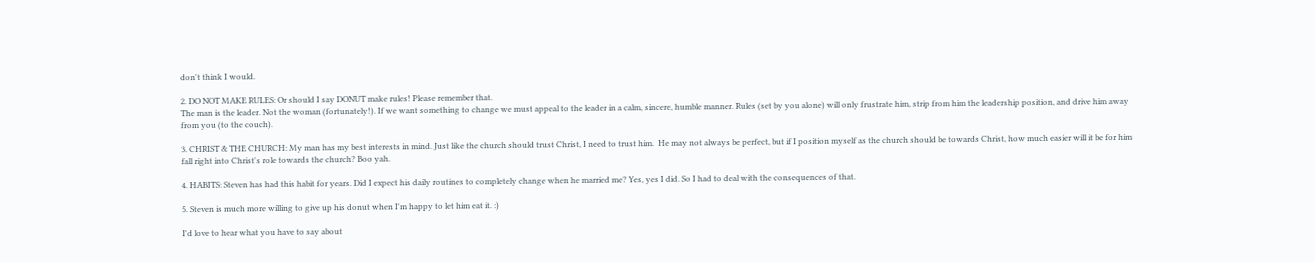don't think I would.

2. DO NOT MAKE RULES: Or should I say DONUT make rules! Please remember that.
The man is the leader. Not the woman (fortunately!). If we want something to change we must appeal to the leader in a calm, sincere, humble manner. Rules (set by you alone) will only frustrate him, strip from him the leadership position, and drive him away from you (to the couch).

3. CHRIST & THE CHURCH: My man has my best interests in mind. Just like the church should trust Christ, I need to trust him.  He may not always be perfect, but if I position myself as the church should be towards Christ, how much easier will it be for him fall right into Christ's role towards the church? Boo yah.

4. HABITS: Steven has had this habit for years. Did I expect his daily routines to completely change when he married me? Yes, yes I did. So I had to deal with the consequences of that.

5. Steven is much more willing to give up his donut when I'm happy to let him eat it. :)

I'd love to hear what you have to say about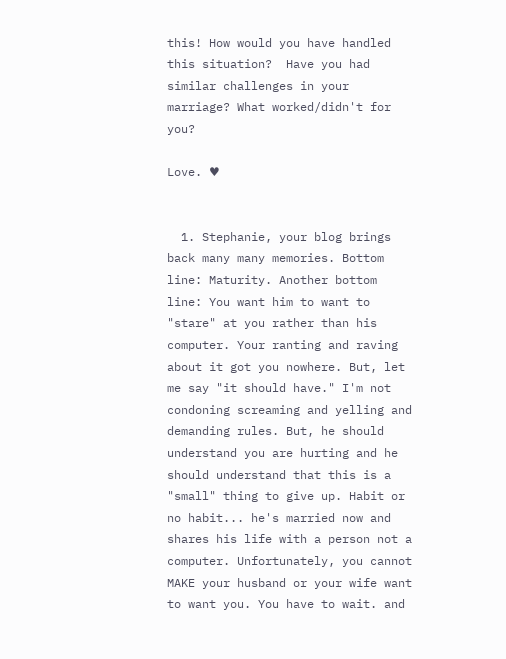this! How would you have handled this situation?  Have you had similar challenges in your marriage? What worked/didn't for you?

Love. ♥


  1. Stephanie, your blog brings back many many memories. Bottom line: Maturity. Another bottom line: You want him to want to "stare" at you rather than his computer. Your ranting and raving about it got you nowhere. But, let me say "it should have." I'm not condoning screaming and yelling and demanding rules. But, he should understand you are hurting and he should understand that this is a "small" thing to give up. Habit or no habit... he's married now and shares his life with a person not a computer. Unfortunately, you cannot MAKE your husband or your wife want to want you. You have to wait. and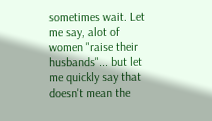sometimes wait. Let me say, alot of women "raise their husbands"... but let me quickly say that doesn't mean the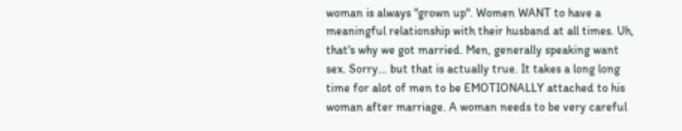woman is always "grown up". Women WANT to have a meaningful relationship with their husband at all times. Uh, that's why we got married. Men, generally speaking want sex. Sorry... but that is actually true. It takes a long long time for alot of men to be EMOTIONALLY attached to his woman after marriage. A woman needs to be very careful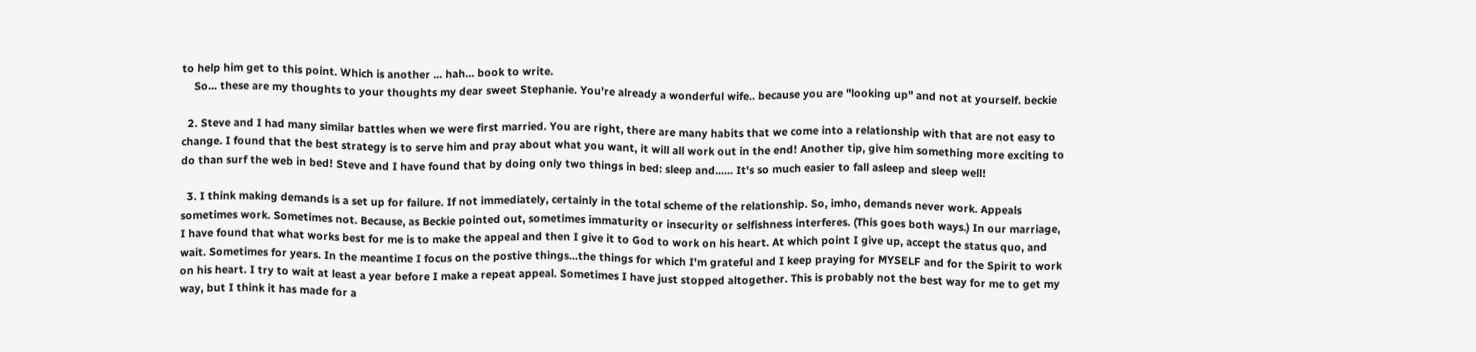to help him get to this point. Which is another ... hah... book to write.
    So... these are my thoughts to your thoughts my dear sweet Stephanie. You're already a wonderful wife.. because you are "looking up" and not at yourself. beckie

  2. Steve and I had many similar battles when we were first married. You are right, there are many habits that we come into a relationship with that are not easy to change. I found that the best strategy is to serve him and pray about what you want, it will all work out in the end! Another tip, give him something more exciting to do than surf the web in bed! Steve and I have found that by doing only two things in bed: sleep and...... It's so much easier to fall asleep and sleep well!

  3. I think making demands is a set up for failure. If not immediately, certainly in the total scheme of the relationship. So, imho, demands never work. Appeals sometimes work. Sometimes not. Because, as Beckie pointed out, sometimes immaturity or insecurity or selfishness interferes. (This goes both ways.) In our marriage, I have found that what works best for me is to make the appeal and then I give it to God to work on his heart. At which point I give up, accept the status quo, and wait. Sometimes for years. In the meantime I focus on the postive things...the things for which I'm grateful and I keep praying for MYSELF and for the Spirit to work on his heart. I try to wait at least a year before I make a repeat appeal. Sometimes I have just stopped altogether. This is probably not the best way for me to get my way, but I think it has made for a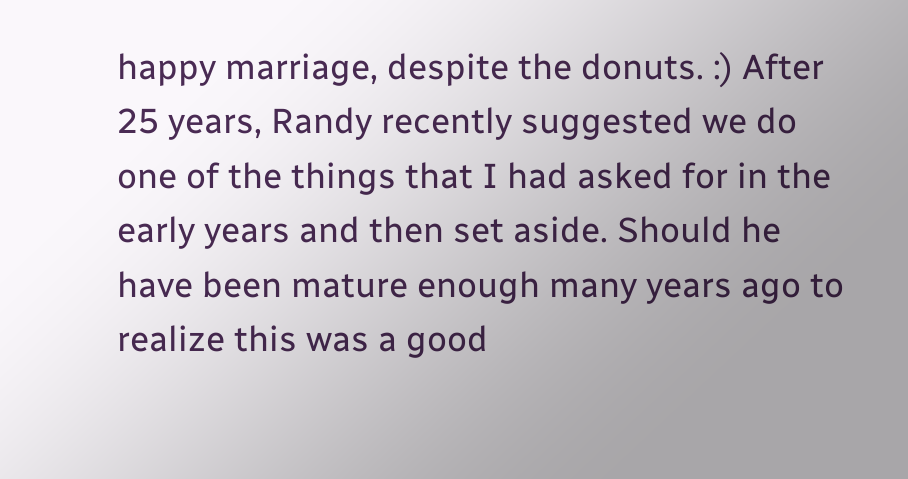happy marriage, despite the donuts. :) After 25 years, Randy recently suggested we do one of the things that I had asked for in the early years and then set aside. Should he have been mature enough many years ago to realize this was a good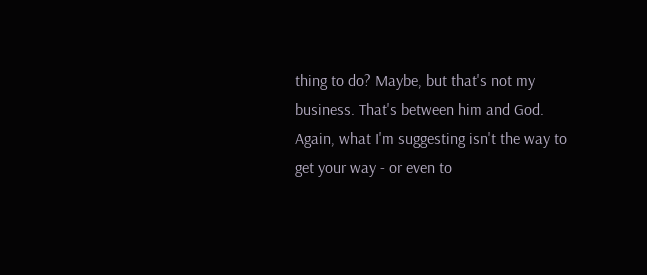thing to do? Maybe, but that's not my business. That's between him and God. Again, what I'm suggesting isn't the way to get your way - or even to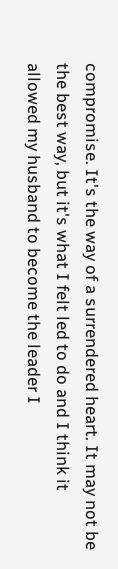compromise. It's the way of a surrendered heart. It may not be the best way, but it's what I felt led to do and I think it allowed my husband to become the leader I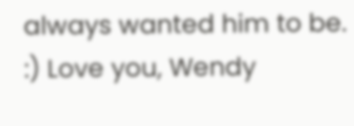always wanted him to be. :) Love you, Wendy